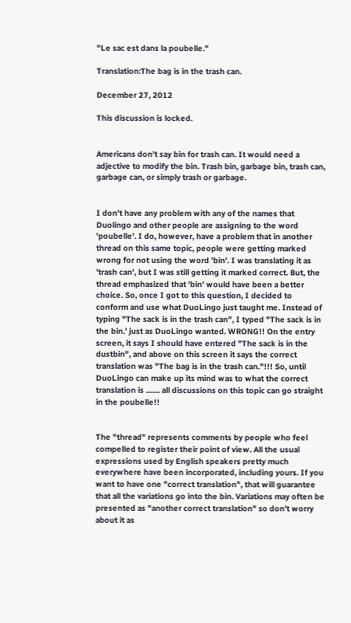"Le sac est dans la poubelle."

Translation:The bag is in the trash can.

December 27, 2012

This discussion is locked.


Americans don't say bin for trash can. It would need a adjective to modify the bin. Trash bin, garbage bin, trash can, garbage can, or simply trash or garbage.


I don't have any problem with any of the names that Duolingo and other people are assigning to the word 'poubelle'. I do, however, have a problem that in another thread on this same topic, people were getting marked wrong for not using the word 'bin'. I was translating it as 'trash can', but I was still getting it marked correct. But, the thread emphasized that 'bin' would have been a better choice. So, once I got to this question, I decided to conform and use what DuoLingo just taught me. Instead of typing "The sack is in the trash can", I typed "The sack is in the bin.' just as DuoLingo wanted. WRONG!! On the entry screen, it says I should have entered "The sack is in the dustbin", and above on this screen it says the correct translation was "The bag is in the trash can."!!! So, until DuoLingo can make up its mind was to what the correct translation is ....... all discussions on this topic can go straight in the poubelle!!


The "thread" represents comments by people who feel compelled to register their point of view. All the usual expressions used by English speakers pretty much everywhere have been incorporated, including yours. If you want to have one "correct translation", that will guarantee that all the variations go into the bin. Variations may often be presented as "another correct translation" so don't worry about it as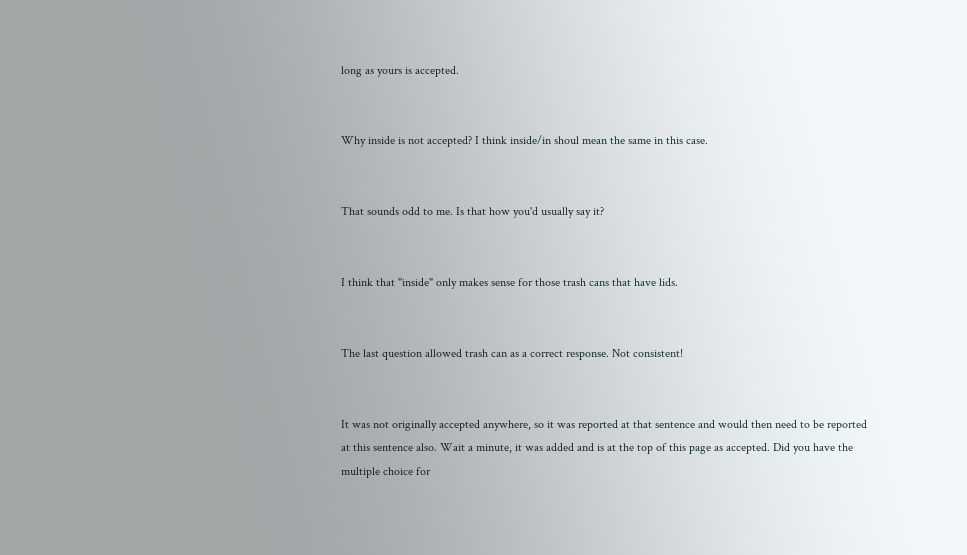long as yours is accepted.


Why inside is not accepted? I think inside/in shoul mean the same in this case.


That sounds odd to me. Is that how you'd usually say it?


I think that "inside" only makes sense for those trash cans that have lids.


The last question allowed trash can as a correct response. Not consistent!


It was not originally accepted anywhere, so it was reported at that sentence and would then need to be reported at this sentence also. Wait a minute, it was added and is at the top of this page as accepted. Did you have the multiple choice for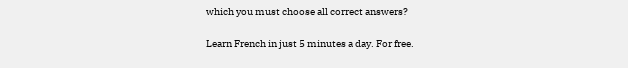which you must choose all correct answers?

Learn French in just 5 minutes a day. For free.